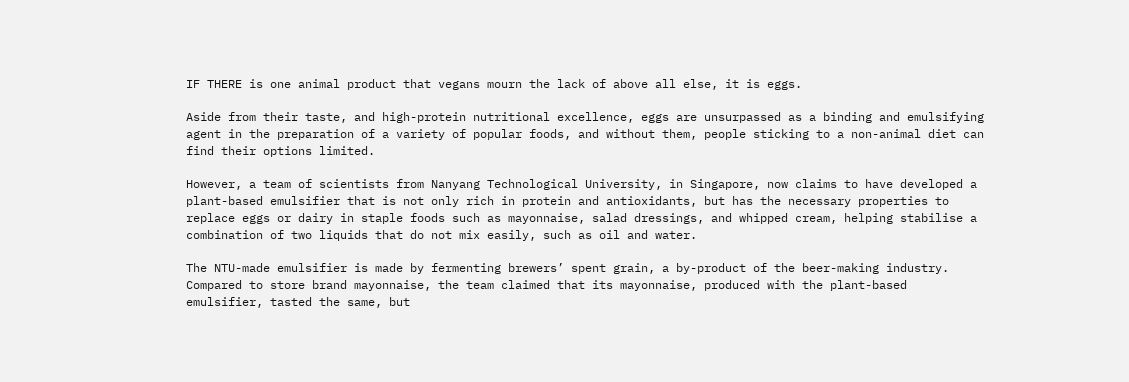IF THERE is one animal product that vegans mourn the lack of above all else, it is eggs.

Aside from their taste, and high-protein nutritional excellence, eggs are unsurpassed as a binding and emulsifying agent in the preparation of a variety of popular foods, and without them, people sticking to a non-animal diet can find their options limited.

However, a team of scientists from Nanyang Technological University, in Singapore, now claims to have developed a plant-based emulsifier that is not only rich in protein and antioxidants, but has the necessary properties to replace eggs or dairy in staple foods such as mayonnaise, salad dressings, and whipped cream, helping stabilise a combination of two liquids that do not mix easily, such as oil and water.

The NTU-made emulsifier is made by fermenting brewers’ spent grain, a by-product of the beer-making industry. Compared to store brand mayonnaise, the team claimed that its mayonnaise, produced with the plant-based emulsifier, tasted the same, but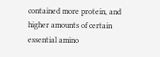contained more protein, and higher amounts of certain essential amino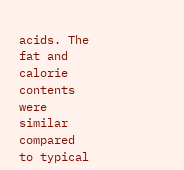acids. The fat and calorie contents were similar compared to typical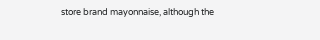store brand mayonnaise, although the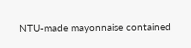NTU-made mayonnaise contained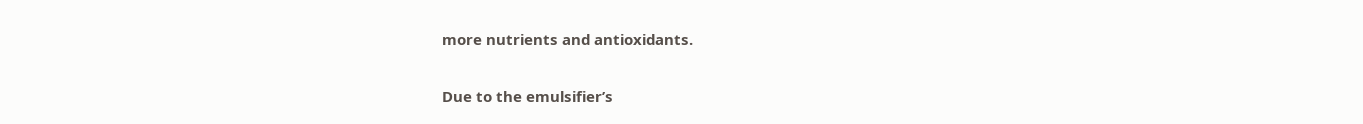more nutrients and antioxidants.

Due to the emulsifier’s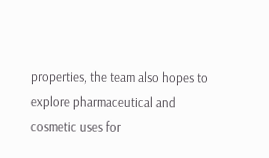properties, the team also hopes to explore pharmaceutical and cosmetic uses for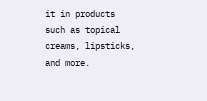it in products such as topical creams, lipsticks, and more.